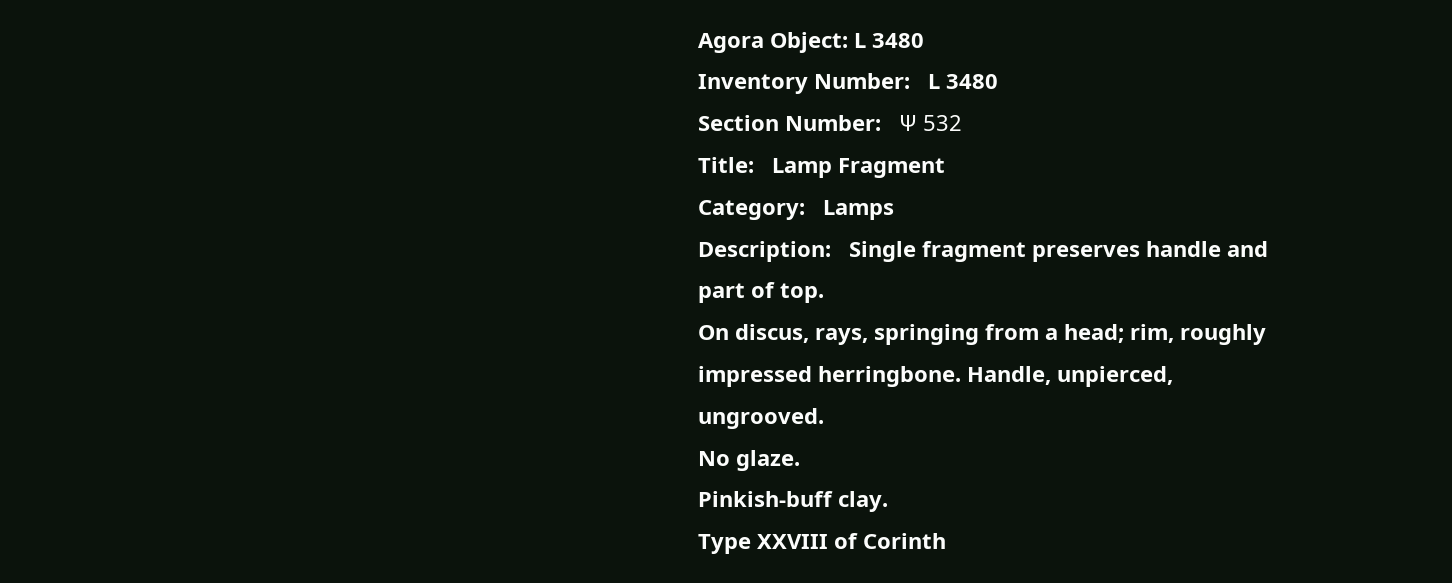Agora Object: L 3480
Inventory Number:   L 3480
Section Number:   Ψ 532
Title:   Lamp Fragment
Category:   Lamps
Description:   Single fragment preserves handle and part of top.
On discus, rays, springing from a head; rim, roughly impressed herringbone. Handle, unpierced, ungrooved.
No glaze.
Pinkish-buff clay.
Type XXVIII of Corinth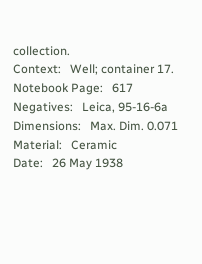collection.
Context:   Well; container 17.
Notebook Page:   617
Negatives:   Leica, 95-16-6a
Dimensions:   Max. Dim. 0.071
Material:   Ceramic
Date:   26 May 1938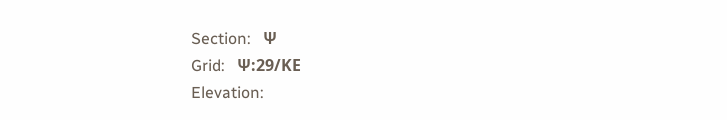Section:   Ψ
Grid:   Ψ:29/ΚΕ
Elevation: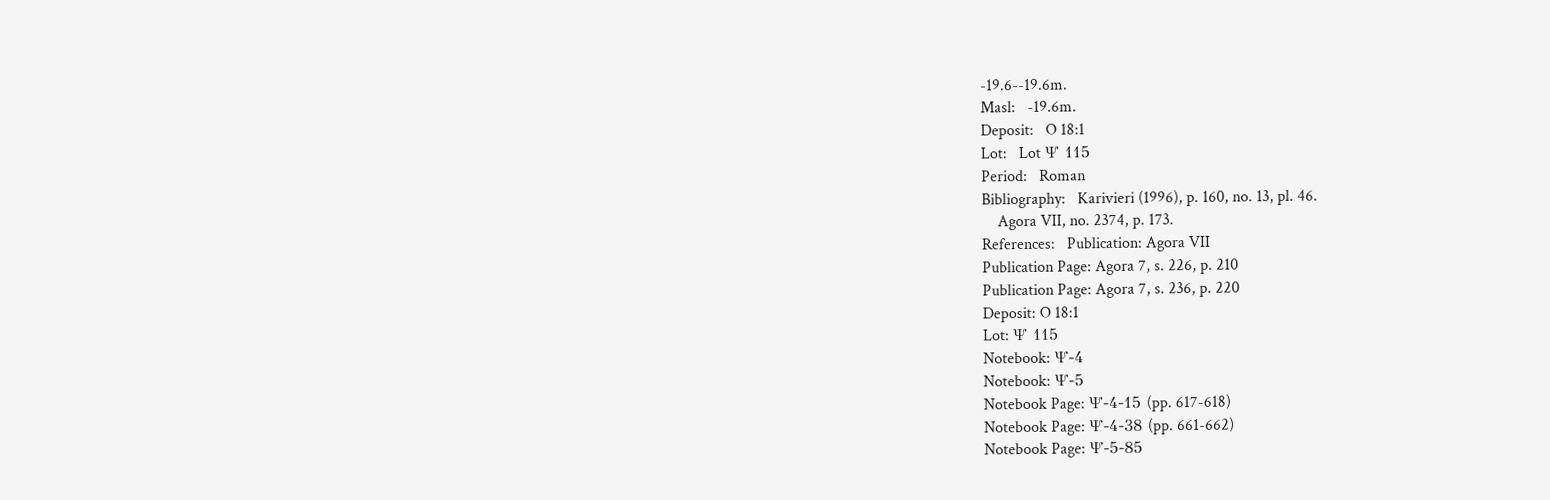-19.6--19.6m.
Masl:   -19.6m.
Deposit:   O 18:1
Lot:   Lot Ψ 115
Period:   Roman
Bibliography:   Karivieri (1996), p. 160, no. 13, pl. 46.
    Agora VII, no. 2374, p. 173.
References:   Publication: Agora VII
Publication Page: Agora 7, s. 226, p. 210
Publication Page: Agora 7, s. 236, p. 220
Deposit: O 18:1
Lot: Ψ 115
Notebook: Ψ-4
Notebook: Ψ-5
Notebook Page: Ψ-4-15 (pp. 617-618)
Notebook Page: Ψ-4-38 (pp. 661-662)
Notebook Page: Ψ-5-85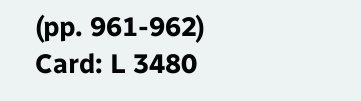(pp. 961-962)
Card: L 3480